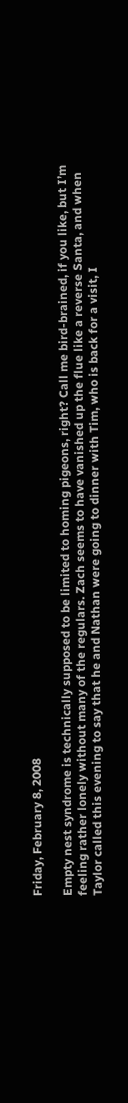Friday, February 8, 2008

Empty nest syndrome is technically supposed to be limited to homing pigeons, right? Call me bird-brained, if you like, but I’m feeling rather lonely without many of the regulars. Zach seems to have vanished up the flue like a reverse Santa, and when Taylor called this evening to say that he and Nathan were going to dinner with Tim, who is back for a visit, I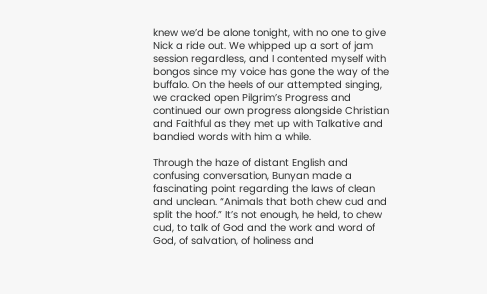knew we’d be alone tonight, with no one to give Nick a ride out. We whipped up a sort of jam session regardless, and I contented myself with bongos since my voice has gone the way of the buffalo. On the heels of our attempted singing, we cracked open Pilgrim’s Progress and continued our own progress alongside Christian and Faithful as they met up with Talkative and bandied words with him a while.

Through the haze of distant English and confusing conversation, Bunyan made a fascinating point regarding the laws of clean and unclean. “Animals that both chew cud and split the hoof.” It’s not enough, he held, to chew cud, to talk of God and the work and word of God, of salvation, of holiness and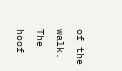of the walk. The hoof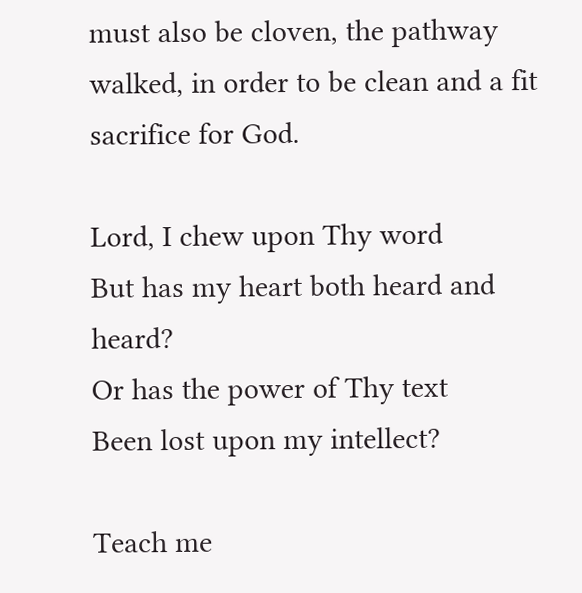must also be cloven, the pathway walked, in order to be clean and a fit sacrifice for God.

Lord, I chew upon Thy word
But has my heart both heard and heard?
Or has the power of Thy text
Been lost upon my intellect?

Teach me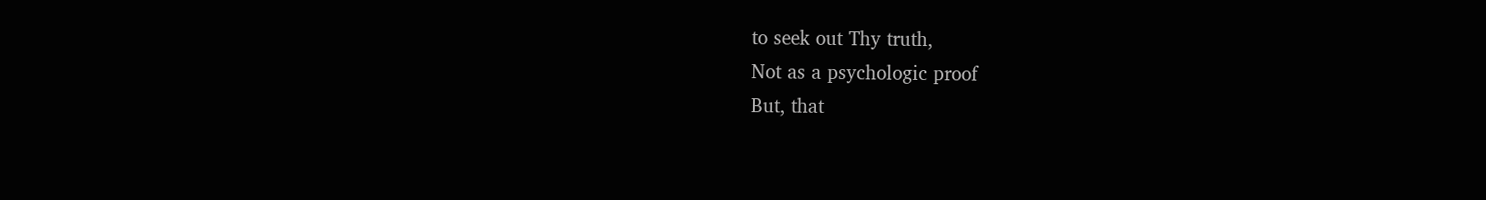to seek out Thy truth,
Not as a psychologic proof
But, that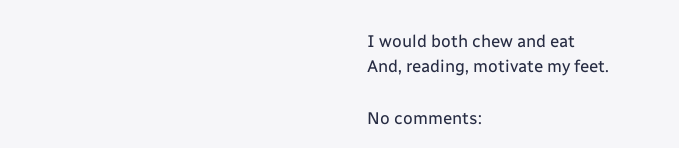I would both chew and eat
And, reading, motivate my feet.

No comments: